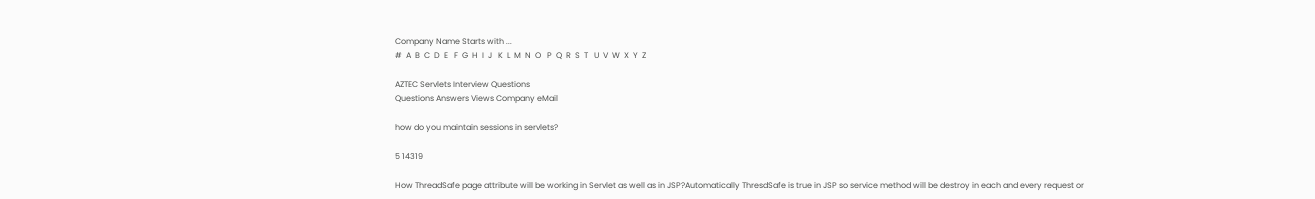Company Name Starts with ...
#  A  B  C  D  E   F  G  H  I  J   K  L  M  N  O   P  Q  R  S  T   U  V  W  X  Y  Z

AZTEC Servlets Interview Questions
Questions Answers Views Company eMail

how do you maintain sessions in servlets?

5 14319

How ThreadSafe page attribute will be working in Servlet as well as in JSP?Automatically ThresdSafe is true in JSP so service method will be destroy in each and every request or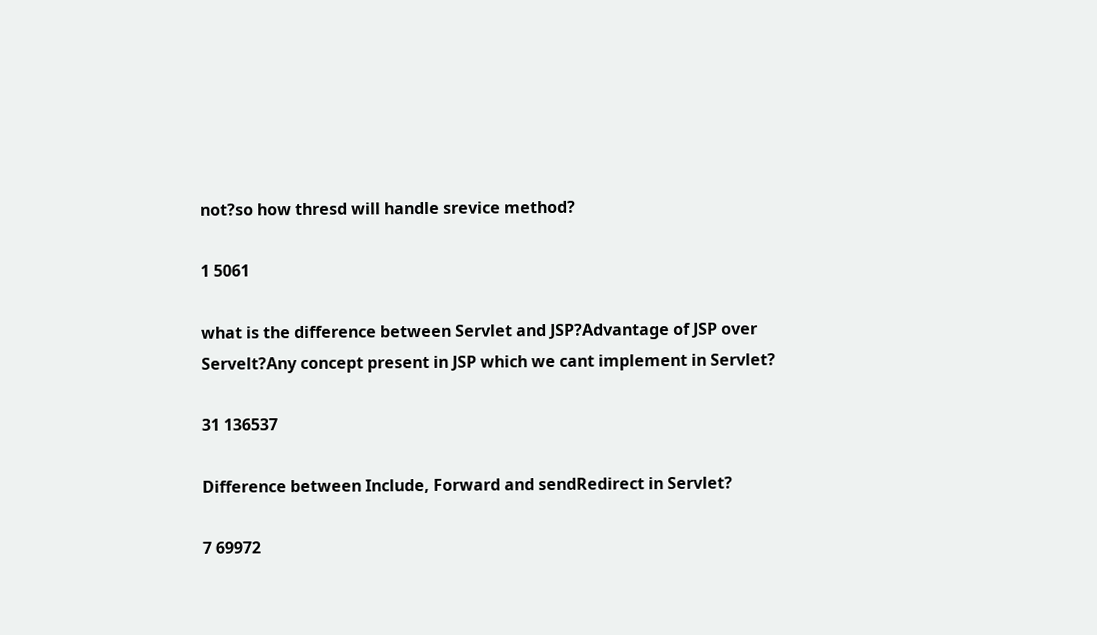not?so how thresd will handle srevice method?

1 5061

what is the difference between Servlet and JSP?Advantage of JSP over Servelt?Any concept present in JSP which we cant implement in Servlet?

31 136537

Difference between Include, Forward and sendRedirect in Servlet?

7 69972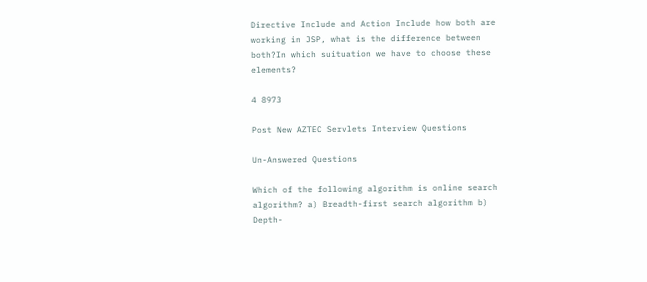Directive Include and Action Include how both are working in JSP, what is the difference between both?In which suituation we have to choose these elements?

4 8973

Post New AZTEC Servlets Interview Questions

Un-Answered Questions

Which of the following algorithm is online search algorithm? a) Breadth-first search algorithm b) Depth-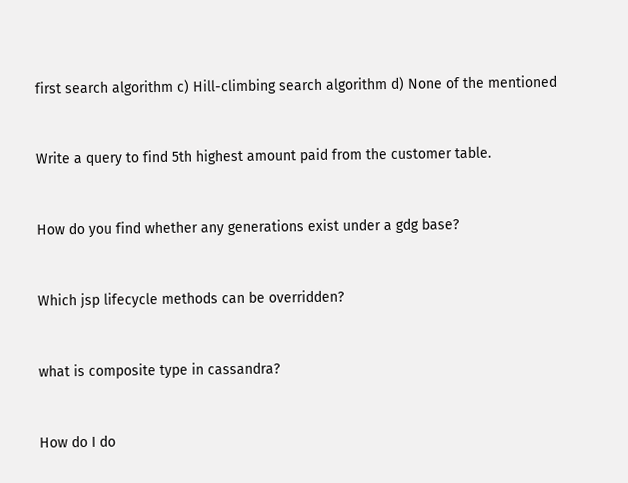first search algorithm c) Hill-climbing search algorithm d) None of the mentioned


Write a query to find 5th highest amount paid from the customer table.


How do you find whether any generations exist under a gdg base?


Which jsp lifecycle methods can be overridden?


what is composite type in cassandra?


How do I do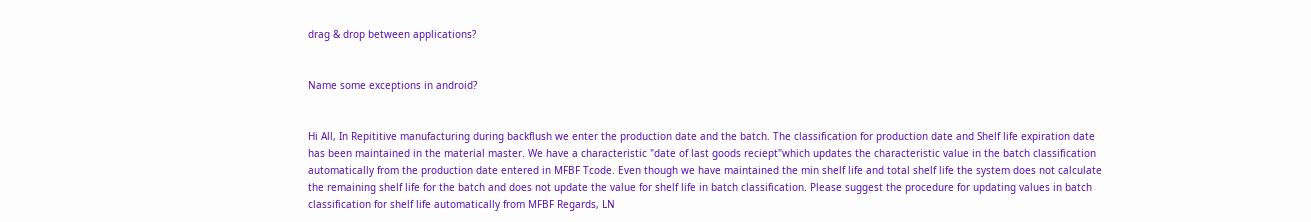drag & drop between applications?


Name some exceptions in android?


Hi All, In Repititive manufacturing during backflush we enter the production date and the batch. The classification for production date and Shelf life expiration date has been maintained in the material master. We have a characteristic "date of last goods reciept"which updates the characteristic value in the batch classification automatically from the production date entered in MFBF Tcode. Even though we have maintained the min shelf life and total shelf life the system does not calculate the remaining shelf life for the batch and does not update the value for shelf life in batch classification. Please suggest the procedure for updating values in batch classification for shelf life automatically from MFBF Regards, LN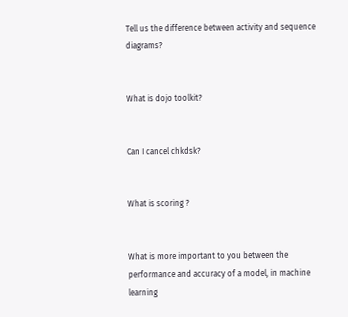Tell us the difference between activity and sequence diagrams?


What is dojo toolkit?


Can I cancel chkdsk?


What is scoring ?


What is more important to you between the performance and accuracy of a model, in machine learning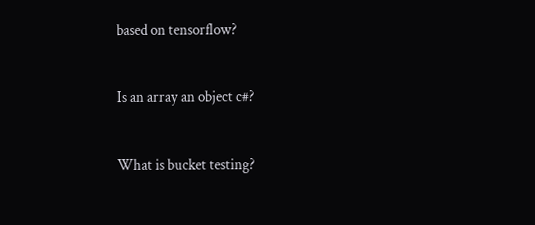based on tensorflow?


Is an array an object c#?


What is bucket testing?